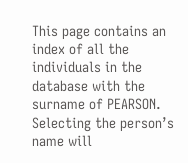This page contains an index of all the individuals in the database with the surname of PEARSON. Selecting the person’s name will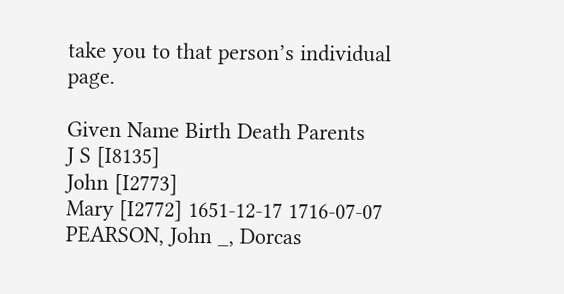take you to that person’s individual page.

Given Name Birth Death Parents
J S [I8135]
John [I2773]
Mary [I2772] 1651-12-17 1716-07-07 PEARSON, John _, Dorcas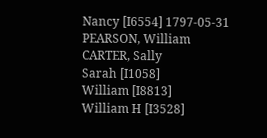Nancy [I6554] 1797-05-31   PEARSON, William CARTER, Sally
Sarah [I1058]
William [I8813]
William H [I3528]